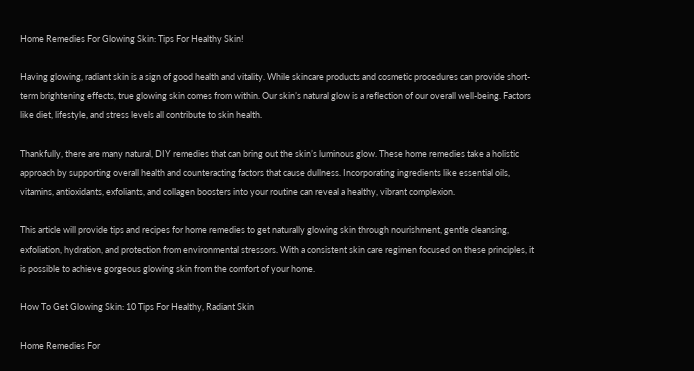Home Remedies For Glowing Skin: Tips For Healthy Skin!

Having glowing, radiant skin is a sign of good health and vitality. While skincare products and cosmetic procedures can provide short-term brightening effects, true glowing skin comes from within. Our skin’s natural glow is a reflection of our overall well-being. Factors like diet, lifestyle, and stress levels all contribute to skin health.

Thankfully, there are many natural, DIY remedies that can bring out the skin’s luminous glow. These home remedies take a holistic approach by supporting overall health and counteracting factors that cause dullness. Incorporating ingredients like essential oils, vitamins, antioxidants, exfoliants, and collagen boosters into your routine can reveal a healthy, vibrant complexion.

This article will provide tips and recipes for home remedies to get naturally glowing skin through nourishment, gentle cleansing, exfoliation, hydration, and protection from environmental stressors. With a consistent skin care regimen focused on these principles, it is possible to achieve gorgeous glowing skin from the comfort of your home.

How To Get Glowing Skin: 10 Tips For Healthy, Radiant Skin

Home Remedies For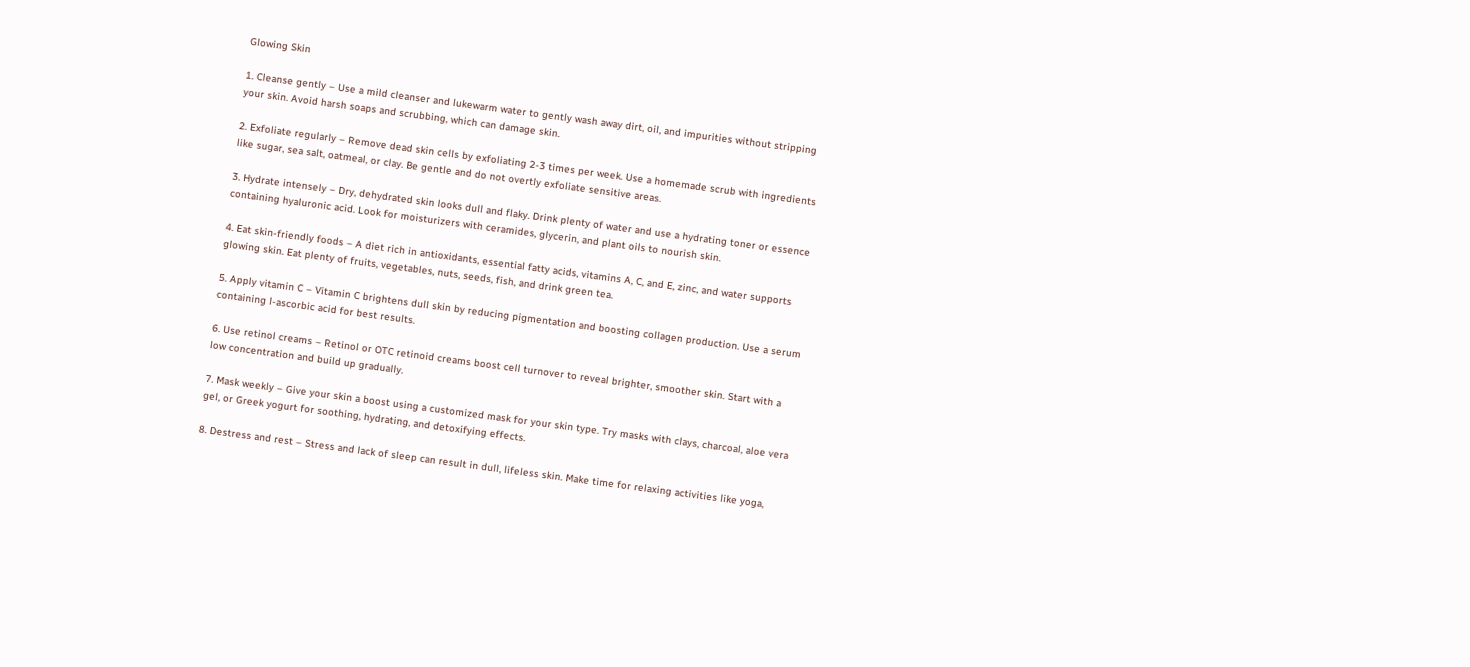Glowing Skin

1. Cleanse gently – Use a mild cleanser and lukewarm water to gently wash away dirt, oil, and impurities without stripping your skin. Avoid harsh soaps and scrubbing, which can damage skin.

2. Exfoliate regularly – Remove dead skin cells by exfoliating 2-3 times per week. Use a homemade scrub with ingredients like sugar, sea salt, oatmeal, or clay. Be gentle and do not overtly exfoliate sensitive areas.

3. Hydrate intensely – Dry, dehydrated skin looks dull and flaky. Drink plenty of water and use a hydrating toner or essence containing hyaluronic acid. Look for moisturizers with ceramides, glycerin, and plant oils to nourish skin.

4. Eat skin-friendly foods – A diet rich in antioxidants, essential fatty acids, vitamins A, C, and E, zinc, and water supports glowing skin. Eat plenty of fruits, vegetables, nuts, seeds, fish, and drink green tea.

5. Apply vitamin C – Vitamin C brightens dull skin by reducing pigmentation and boosting collagen production. Use a serum containing l-ascorbic acid for best results.

6. Use retinol creams – Retinol or OTC retinoid creams boost cell turnover to reveal brighter, smoother skin. Start with a low concentration and build up gradually.

7. Mask weekly – Give your skin a boost using a customized mask for your skin type. Try masks with clays, charcoal, aloe vera gel, or Greek yogurt for soothing, hydrating, and detoxifying effects.

8. Destress and rest – Stress and lack of sleep can result in dull, lifeless skin. Make time for relaxing activities like yoga,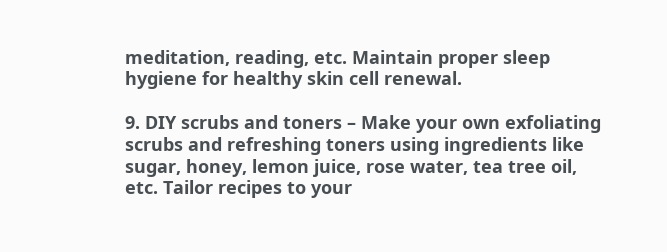meditation, reading, etc. Maintain proper sleep hygiene for healthy skin cell renewal.

9. DIY scrubs and toners – Make your own exfoliating scrubs and refreshing toners using ingredients like sugar, honey, lemon juice, rose water, tea tree oil, etc. Tailor recipes to your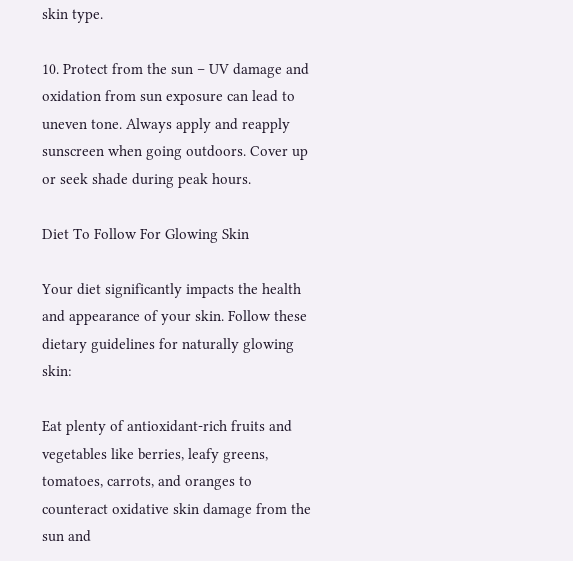skin type.

10. Protect from the sun – UV damage and oxidation from sun exposure can lead to uneven tone. Always apply and reapply sunscreen when going outdoors. Cover up or seek shade during peak hours.

Diet To Follow For Glowing Skin

Your diet significantly impacts the health and appearance of your skin. Follow these dietary guidelines for naturally glowing skin:

Eat plenty of antioxidant-rich fruits and vegetables like berries, leafy greens, tomatoes, carrots, and oranges to counteract oxidative skin damage from the sun and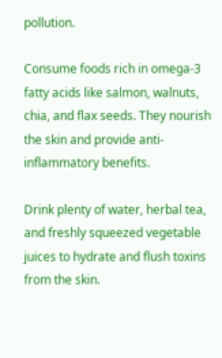pollution.

Consume foods rich in omega-3 fatty acids like salmon, walnuts, chia, and flax seeds. They nourish the skin and provide anti-inflammatory benefits.

Drink plenty of water, herbal tea, and freshly squeezed vegetable juices to hydrate and flush toxins from the skin.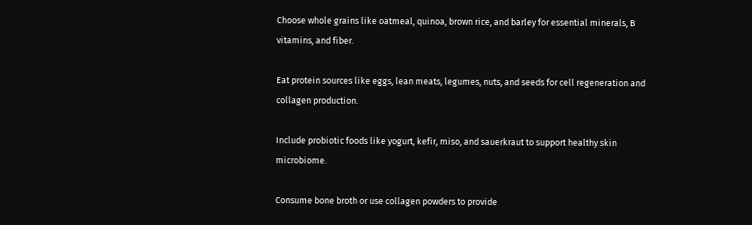Choose whole grains like oatmeal, quinoa, brown rice, and barley for essential minerals, B vitamins, and fiber.

Eat protein sources like eggs, lean meats, legumes, nuts, and seeds for cell regeneration and collagen production.

Include probiotic foods like yogurt, kefir, miso, and sauerkraut to support healthy skin microbiome.

Consume bone broth or use collagen powders to provide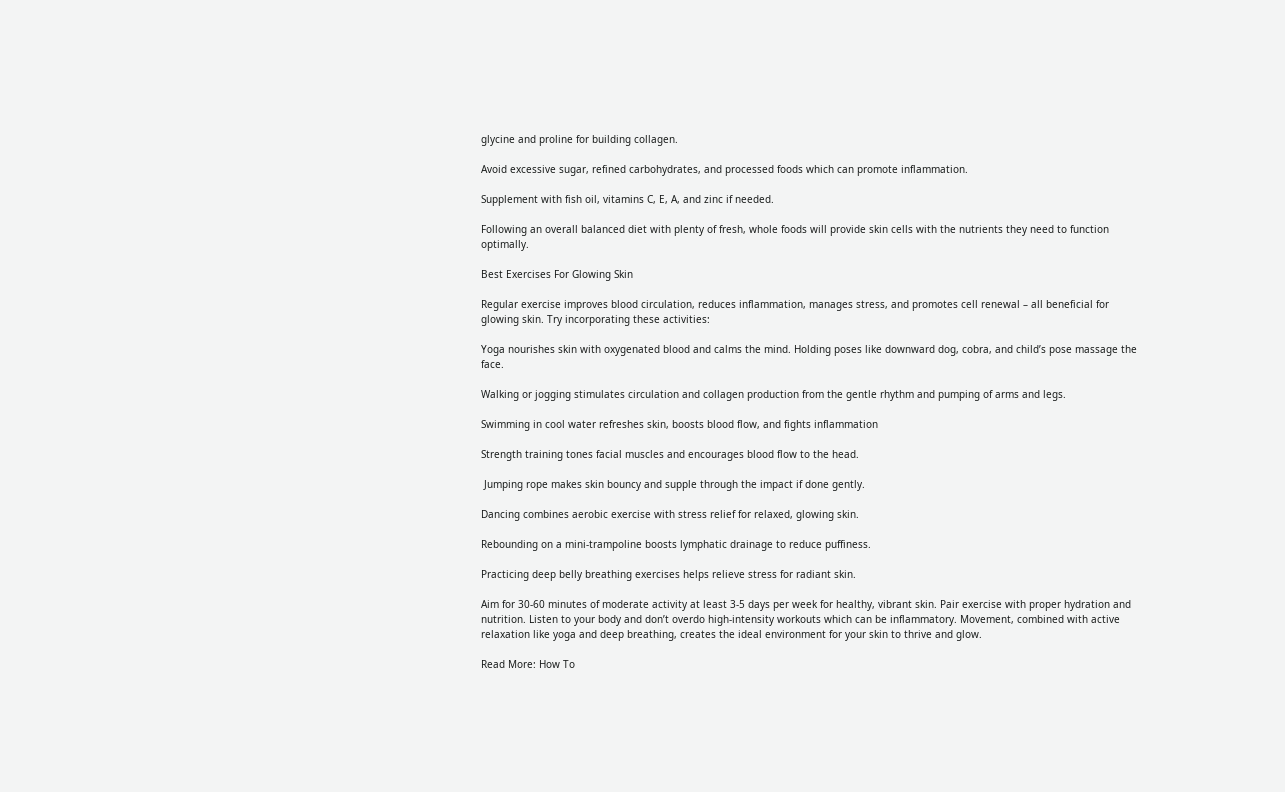glycine and proline for building collagen.

Avoid excessive sugar, refined carbohydrates, and processed foods which can promote inflammation.

Supplement with fish oil, vitamins C, E, A, and zinc if needed.

Following an overall balanced diet with plenty of fresh, whole foods will provide skin cells with the nutrients they need to function optimally.

Best Exercises For Glowing Skin

Regular exercise improves blood circulation, reduces inflammation, manages stress, and promotes cell renewal – all beneficial for glowing skin. Try incorporating these activities:

Yoga nourishes skin with oxygenated blood and calms the mind. Holding poses like downward dog, cobra, and child’s pose massage the face.

Walking or jogging stimulates circulation and collagen production from the gentle rhythm and pumping of arms and legs.

Swimming in cool water refreshes skin, boosts blood flow, and fights inflammation

Strength training tones facial muscles and encourages blood flow to the head.

 Jumping rope makes skin bouncy and supple through the impact if done gently.

Dancing combines aerobic exercise with stress relief for relaxed, glowing skin.

Rebounding on a mini-trampoline boosts lymphatic drainage to reduce puffiness.

Practicing deep belly breathing exercises helps relieve stress for radiant skin.

Aim for 30-60 minutes of moderate activity at least 3-5 days per week for healthy, vibrant skin. Pair exercise with proper hydration and nutrition. Listen to your body and don’t overdo high-intensity workouts which can be inflammatory. Movement, combined with active relaxation like yoga and deep breathing, creates the ideal environment for your skin to thrive and glow.

Read More: How To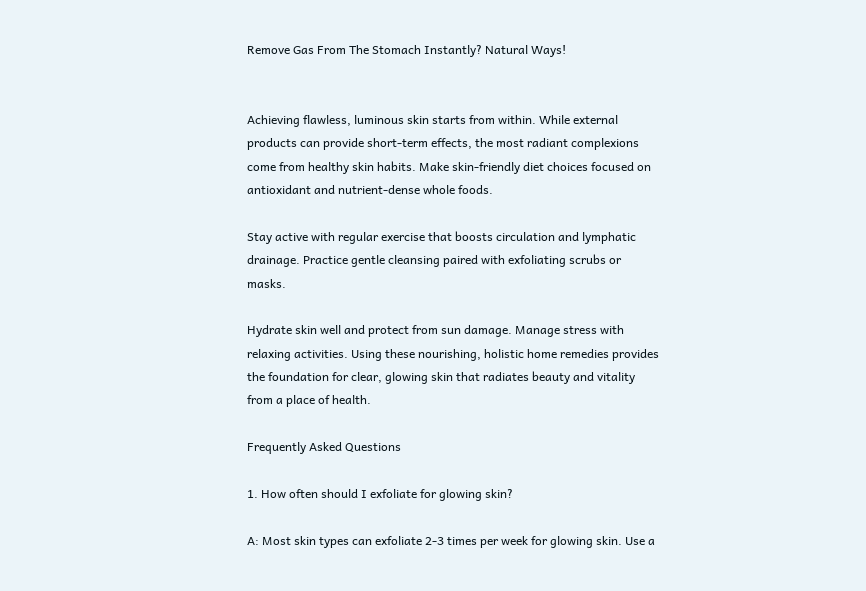Remove Gas From The Stomach Instantly? Natural Ways!


Achieving flawless, luminous skin starts from within. While external products can provide short-term effects, the most radiant complexions come from healthy skin habits. Make skin-friendly diet choices focused on antioxidant and nutrient-dense whole foods.

Stay active with regular exercise that boosts circulation and lymphatic drainage. Practice gentle cleansing paired with exfoliating scrubs or masks.

Hydrate skin well and protect from sun damage. Manage stress with relaxing activities. Using these nourishing, holistic home remedies provides the foundation for clear, glowing skin that radiates beauty and vitality from a place of health.

Frequently Asked Questions

1. How often should I exfoliate for glowing skin?

A: Most skin types can exfoliate 2-3 times per week for glowing skin. Use a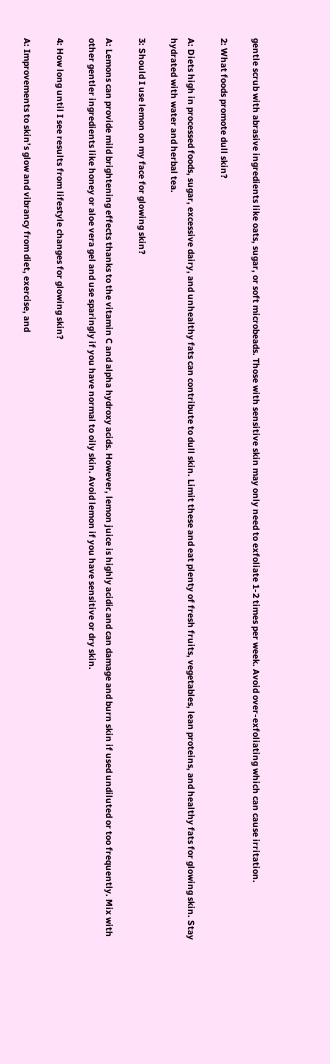gentle scrub with abrasive ingredients like oats, sugar, or soft microbeads. Those with sensitive skin may only need to exfoliate 1-2 times per week. Avoid over-exfoliating which can cause irritation.

2: What foods promote dull skin?

A: Diets high in processed foods, sugar, excessive dairy, and unhealthy fats can contribute to dull skin. Limit these and eat plenty of fresh fruits, vegetables, lean proteins, and healthy fats for glowing skin. Stay hydrated with water and herbal tea.

3: Should I use lemon on my face for glowing skin?

A: Lemons can provide mild brightening effects thanks to the vitamin C and alpha hydroxy acids. However, lemon juice is highly acidic and can damage and burn skin if used undiluted or too frequently. Mix with other gentler ingredients like honey or aloe vera gel and use sparingly if you have normal to oily skin. Avoid lemon if you have sensitive or dry skin.

4: How long until I see results from lifestyle changes for glowing skin?

A: Improvements to skin’s glow and vibrancy from diet, exercise, and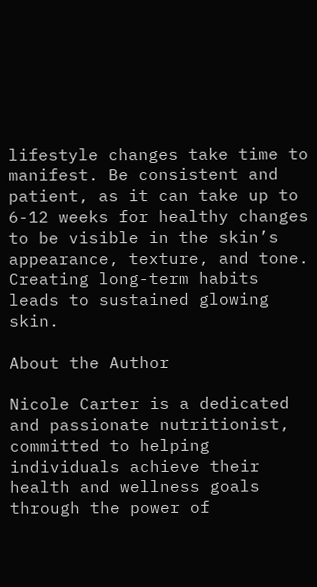lifestyle changes take time to manifest. Be consistent and patient, as it can take up to 6-12 weeks for healthy changes to be visible in the skin’s appearance, texture, and tone. Creating long-term habits leads to sustained glowing skin.

About the Author

Nicole Carter is a dedicated and passionate nutritionist, committed to helping individuals achieve their health and wellness goals through the power of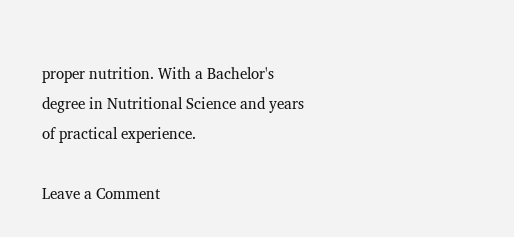proper nutrition. With a Bachelor's degree in Nutritional Science and years of practical experience.

Leave a Comment